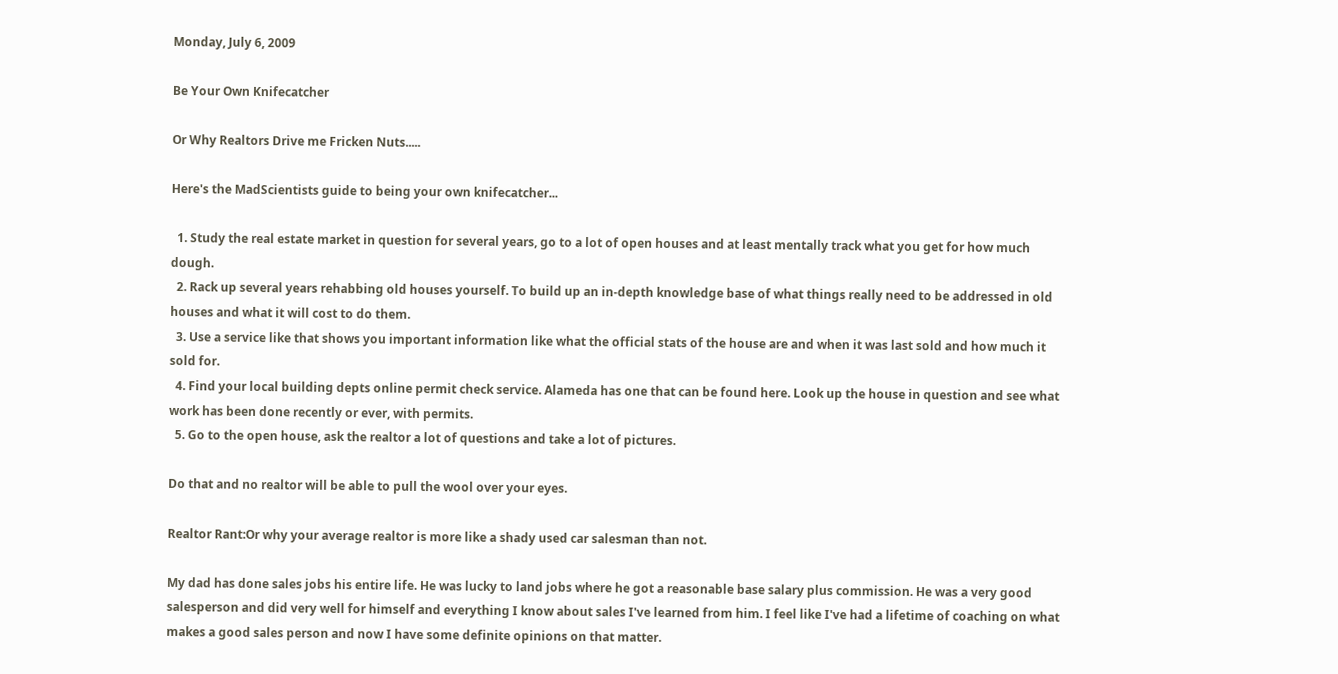Monday, July 6, 2009

Be Your Own Knifecatcher

Or Why Realtors Drive me Fricken Nuts.....

Here's the MadScientists guide to being your own knifecatcher...

  1. Study the real estate market in question for several years, go to a lot of open houses and at least mentally track what you get for how much dough.
  2. Rack up several years rehabbing old houses yourself. To build up an in-depth knowledge base of what things really need to be addressed in old houses and what it will cost to do them.
  3. Use a service like that shows you important information like what the official stats of the house are and when it was last sold and how much it sold for.
  4. Find your local building depts online permit check service. Alameda has one that can be found here. Look up the house in question and see what work has been done recently or ever, with permits.
  5. Go to the open house, ask the realtor a lot of questions and take a lot of pictures.

Do that and no realtor will be able to pull the wool over your eyes.

Realtor Rant:Or why your average realtor is more like a shady used car salesman than not.

My dad has done sales jobs his entire life. He was lucky to land jobs where he got a reasonable base salary plus commission. He was a very good salesperson and did very well for himself and everything I know about sales I've learned from him. I feel like I've had a lifetime of coaching on what makes a good sales person and now I have some definite opinions on that matter.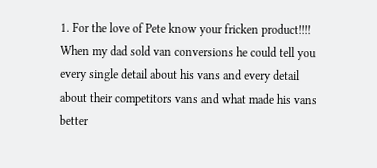1. For the love of Pete know your fricken product!!!! When my dad sold van conversions he could tell you every single detail about his vans and every detail about their competitors vans and what made his vans better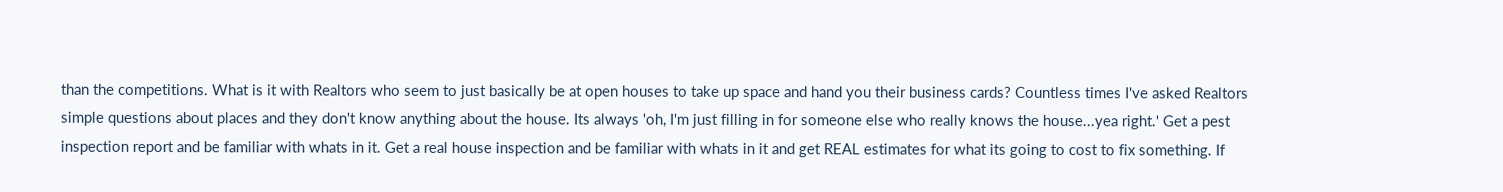than the competitions. What is it with Realtors who seem to just basically be at open houses to take up space and hand you their business cards? Countless times I've asked Realtors simple questions about places and they don't know anything about the house. Its always 'oh, I'm just filling in for someone else who really knows the house...yea right.' Get a pest inspection report and be familiar with whats in it. Get a real house inspection and be familiar with whats in it and get REAL estimates for what its going to cost to fix something. If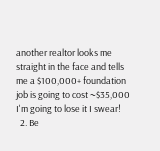another realtor looks me straight in the face and tells me a $100,000+ foundation job is going to cost ~$35,000 I'm going to lose it I swear!
  2. Be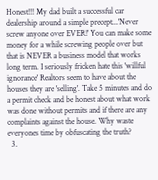Honest!!! My dad built a successful car dealership around a simple precept...'Never screw anyone over EVER!' You can make some money for a while screwing people over but that is NEVER a business model that works long term. I seriously fricken hate this 'willful ignorance' Realtors seem to have about the houses they are 'selling'. Take 5 minutes and do a permit check and be honest about what work was done without permits and if there are any complaints against the house. Why waste everyones time by obfuscating the truth?
  3.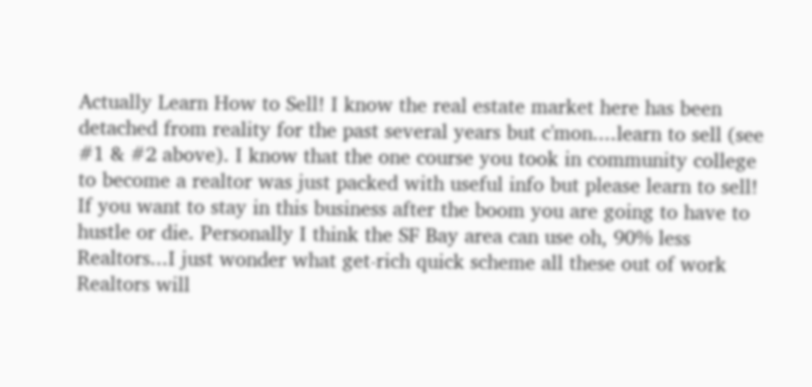Actually Learn How to Sell! I know the real estate market here has been detached from reality for the past several years but c'mon....learn to sell (see #1 & #2 above). I know that the one course you took in community college to become a realtor was just packed with useful info but please learn to sell! If you want to stay in this business after the boom you are going to have to hustle or die. Personally I think the SF Bay area can use oh, 90% less Realtors...I just wonder what get-rich quick scheme all these out of work Realtors will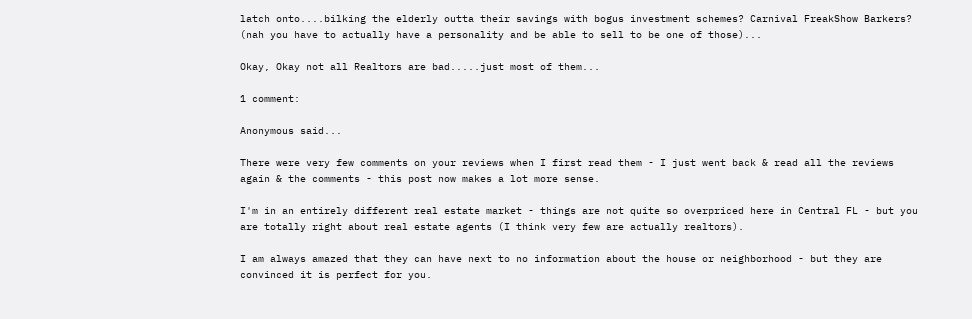latch onto....bilking the elderly outta their savings with bogus investment schemes? Carnival FreakShow Barkers? (nah you have to actually have a personality and be able to sell to be one of those)...

Okay, Okay not all Realtors are bad.....just most of them...

1 comment:

Anonymous said...

There were very few comments on your reviews when I first read them - I just went back & read all the reviews again & the comments - this post now makes a lot more sense.

I'm in an entirely different real estate market - things are not quite so overpriced here in Central FL - but you are totally right about real estate agents (I think very few are actually realtors).

I am always amazed that they can have next to no information about the house or neighborhood - but they are convinced it is perfect for you.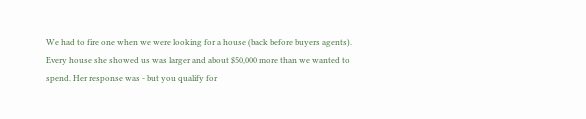We had to fire one when we were looking for a house (back before buyers agents). Every house she showed us was larger and about $50,000 more than we wanted to spend. Her response was - but you qualify for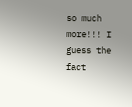so much more!!! I guess the fact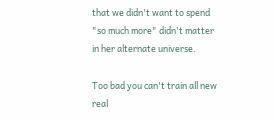that we didn't want to spend "so much more" didn't matter in her alternate universe.

Too bad you can't train all new real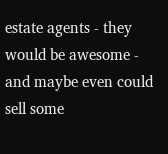estate agents - they would be awesome - and maybe even could sell some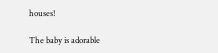houses!

The baby is adorable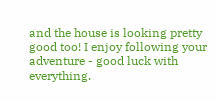and the house is looking pretty good too! I enjoy following your adventure - good luck with everything.